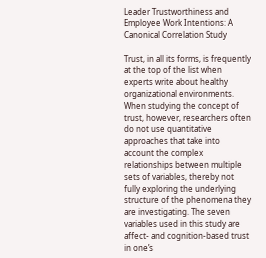Leader Trustworthiness and Employee Work Intentions: A Canonical Correlation Study

Trust, in all its forms, is frequently at the top of the list when experts write about healthy organizational environments. When studying the concept of trust, however, researchers often do not use quantitative approaches that take into account the complex relationships between multiple sets of variables, thereby not fully exploring the underlying structure of the phenomena they are investigating. The seven variables used in this study are affect- and cognition-based trust in one’s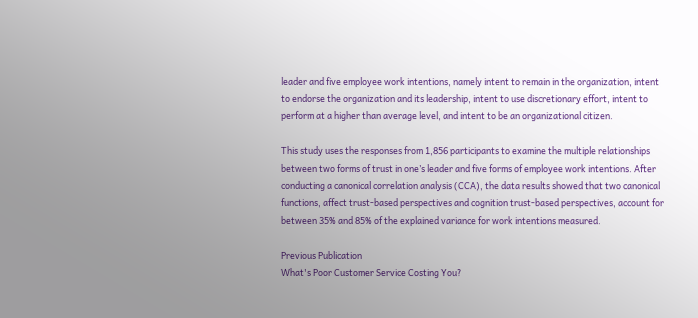leader and five employee work intentions, namely intent to remain in the organization, intent to endorse the organization and its leadership, intent to use discretionary effort, intent to perform at a higher than average level, and intent to be an organizational citizen.

This study uses the responses from 1,856 participants to examine the multiple relationships between two forms of trust in one’s leader and five forms of employee work intentions. After conducting a canonical correlation analysis (CCA), the data results showed that two canonical functions, affect trust-based perspectives and cognition trust-based perspectives, account for between 35% and 85% of the explained variance for work intentions measured.

Previous Publication
What's Poor Customer Service Costing You?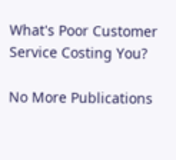What's Poor Customer Service Costing You?

No More Publications